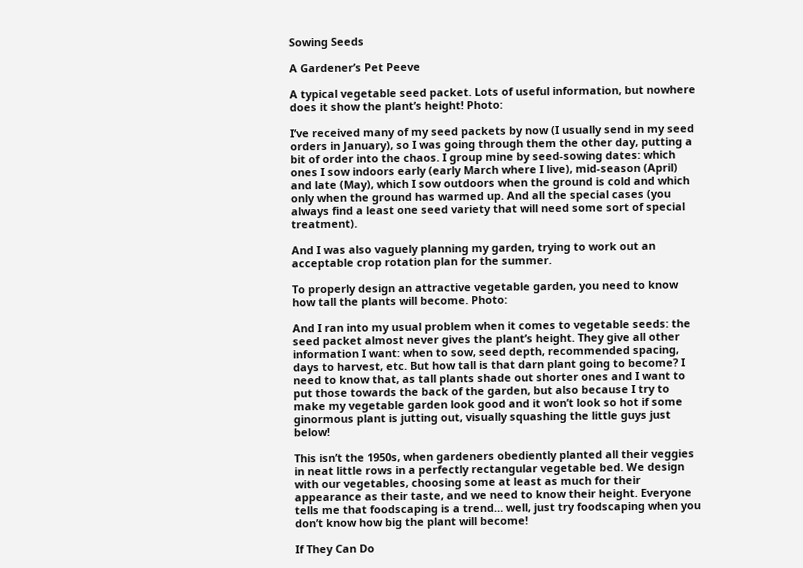Sowing Seeds

A Gardener’s Pet Peeve

A typical vegetable seed packet. Lots of useful information, but nowhere does it show the plant’s height! Photo:

I’ve received many of my seed packets by now (I usually send in my seed orders in January), so I was going through them the other day, putting a bit of order into the chaos. I group mine by seed-sowing dates: which ones I sow indoors early (early March where I live), mid-season (April) and late (May), which I sow outdoors when the ground is cold and which only when the ground has warmed up. And all the special cases (you always find a least one seed variety that will need some sort of special treatment).

And I was also vaguely planning my garden, trying to work out an acceptable crop rotation plan for the summer.

To properly design an attractive vegetable garden, you need to know how tall the plants will become. Photo:

And I ran into my usual problem when it comes to vegetable seeds: the seed packet almost never gives the plant’s height. They give all other information I want: when to sow, seed depth, recommended spacing, days to harvest, etc. But how tall is that darn plant going to become? I need to know that, as tall plants shade out shorter ones and I want to put those towards the back of the garden, but also because I try to make my vegetable garden look good and it won’t look so hot if some ginormous plant is jutting out, visually squashing the little guys just below!

This isn’t the 1950s, when gardeners obediently planted all their veggies in neat little rows in a perfectly rectangular vegetable bed. We design with our vegetables, choosing some at least as much for their appearance as their taste, and we need to know their height. Everyone tells me that foodscaping is a trend… well, just try foodscaping when you don’t know how big the plant will become!

If They Can Do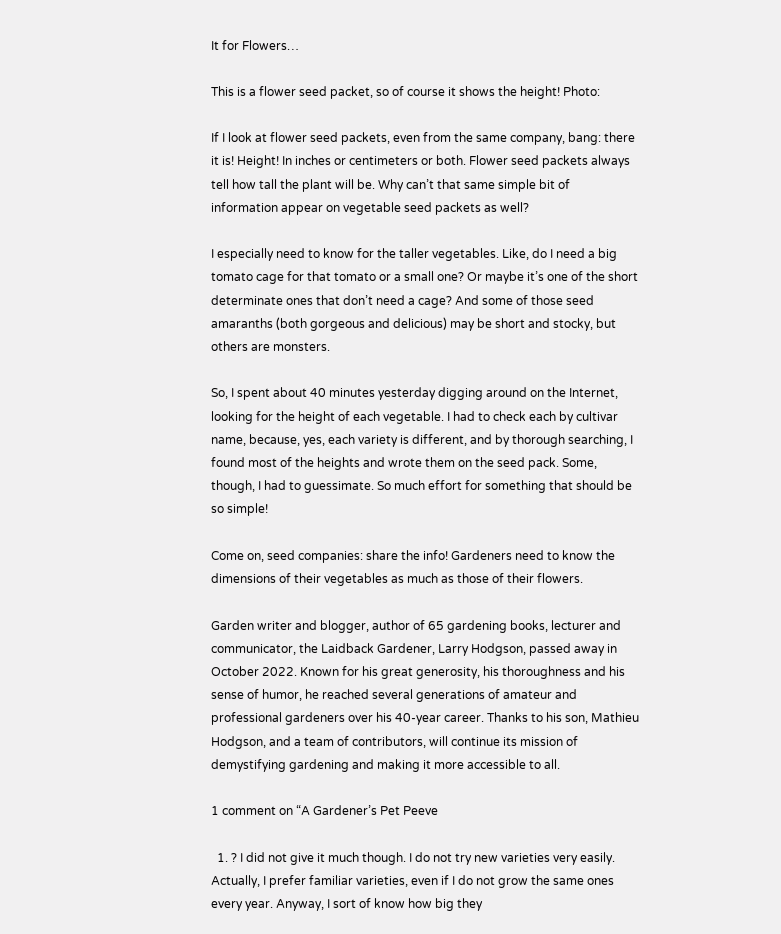It for Flowers…

This is a flower seed packet, so of course it shows the height! Photo:

If I look at flower seed packets, even from the same company, bang: there it is! Height! In inches or centimeters or both. Flower seed packets always tell how tall the plant will be. Why can’t that same simple bit of information appear on vegetable seed packets as well?

I especially need to know for the taller vegetables. Like, do I need a big tomato cage for that tomato or a small one? Or maybe it’s one of the short determinate ones that don’t need a cage? And some of those seed amaranths (both gorgeous and delicious) may be short and stocky, but others are monsters.

So, I spent about 40 minutes yesterday digging around on the Internet, looking for the height of each vegetable. I had to check each by cultivar name, because, yes, each variety is different, and by thorough searching, I found most of the heights and wrote them on the seed pack. Some, though, I had to guessimate. So much effort for something that should be so simple!

Come on, seed companies: share the info! Gardeners need to know the dimensions of their vegetables as much as those of their flowers.

Garden writer and blogger, author of 65 gardening books, lecturer and communicator, the Laidback Gardener, Larry Hodgson, passed away in October 2022. Known for his great generosity, his thoroughness and his sense of humor, he reached several generations of amateur and professional gardeners over his 40-year career. Thanks to his son, Mathieu Hodgson, and a team of contributors, will continue its mission of demystifying gardening and making it more accessible to all.

1 comment on “A Gardener’s Pet Peeve

  1. ? I did not give it much though. I do not try new varieties very easily. Actually, I prefer familiar varieties, even if I do not grow the same ones every year. Anyway, I sort of know how big they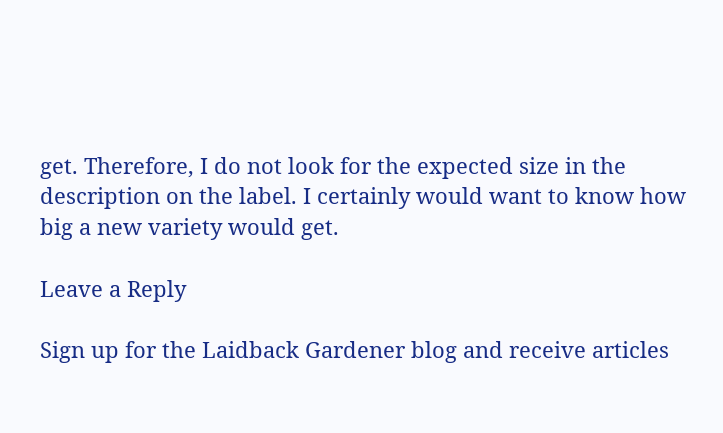get. Therefore, I do not look for the expected size in the description on the label. I certainly would want to know how big a new variety would get.

Leave a Reply

Sign up for the Laidback Gardener blog and receive articles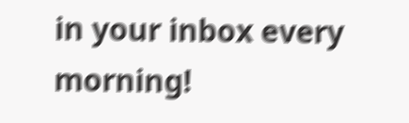in your inbox every morning!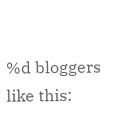%d bloggers like this: